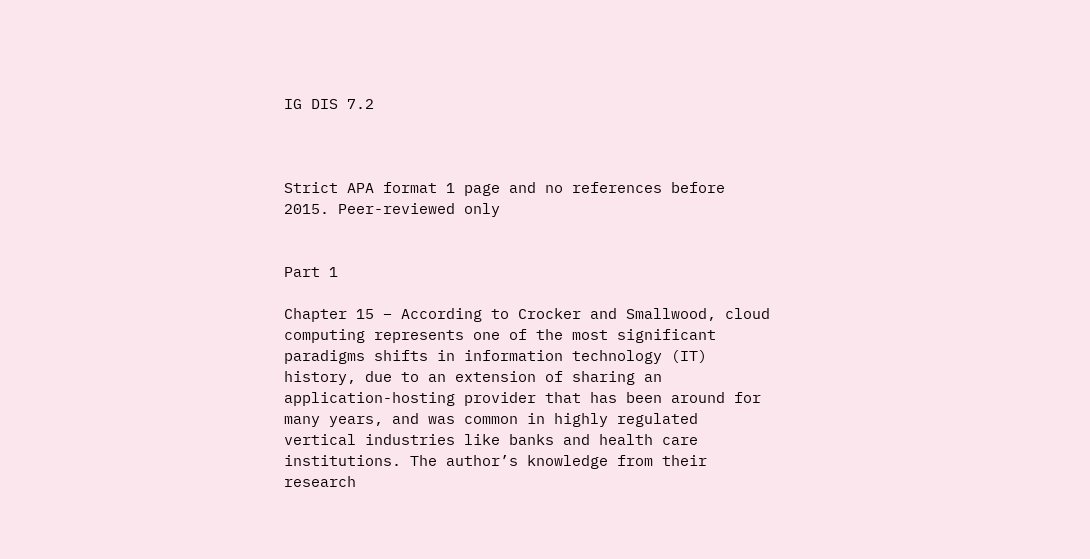IG DIS 7.2



Strict APA format 1 page and no references before 2015. Peer-reviewed only


Part 1

Chapter 15 – According to Crocker and Smallwood, cloud computing represents one of the most significant paradigms shifts in information technology (IT) history, due to an extension of sharing an application-hosting provider that has been around for many years, and was common in highly regulated vertical industries like banks and health care institutions. The author’s knowledge from their research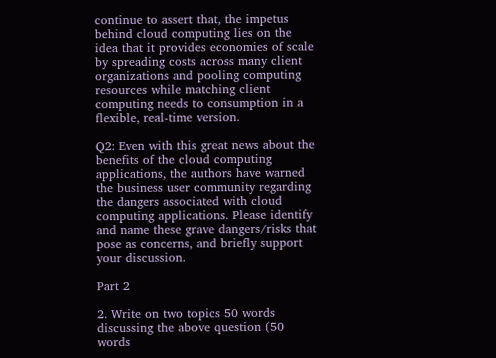continue to assert that, the impetus behind cloud computing lies on the idea that it provides economies of scale by spreading costs across many client organizations and pooling computing resources while matching client computing needs to consumption in a flexible, real-time version.

Q2: Even with this great news about the benefits of the cloud computing applications, the authors have warned the business user community regarding the dangers associated with cloud computing applications. Please identify and name these grave dangers/risks that pose as concerns, and briefly support your discussion.

Part 2

2. Write on two topics 50 words discussing the above question (50 words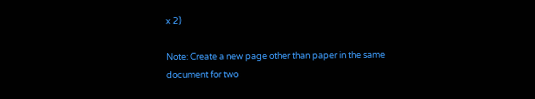x 2)

Note: Create a new page other than paper in the same document for two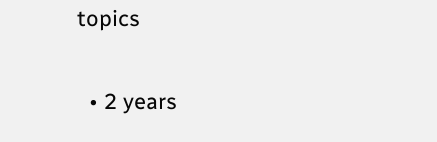topics

  • 2 years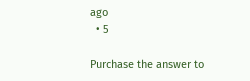ago
  • 5

Purchase the answer to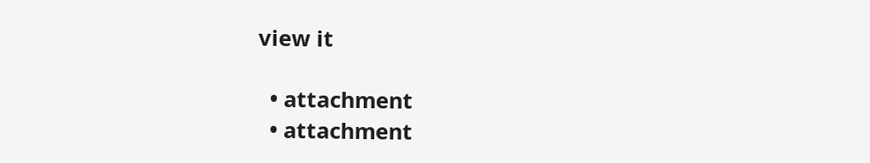view it

  • attachment
  • attachment